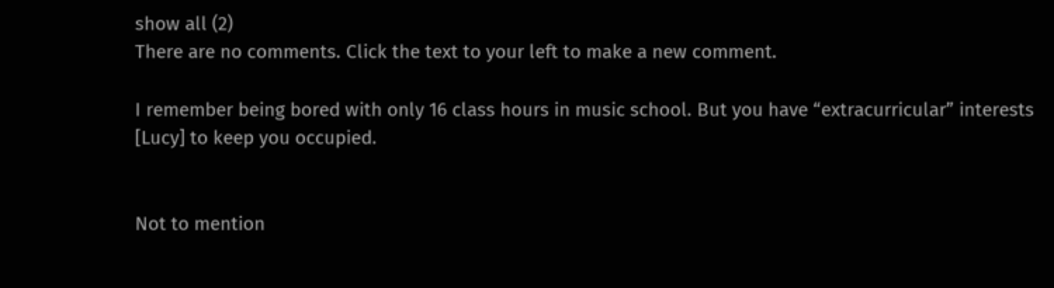show all (2)
There are no comments. Click the text to your left to make a new comment.

I remember being bored with only 16 class hours in music school. But you have “extracurricular” interests [Lucy] to keep you occupied.


Not to mention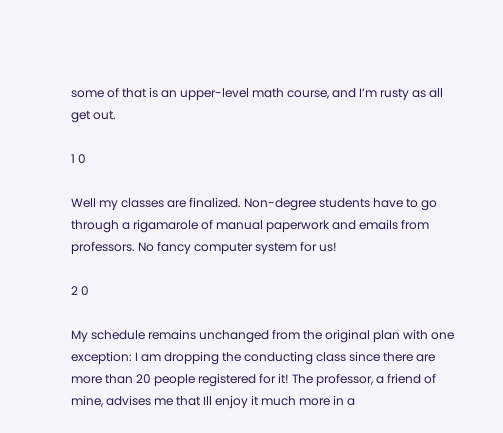some of that is an upper-level math course, and I’m rusty as all get out.

1 0

Well my classes are finalized. Non-degree students have to go through a rigamarole of manual paperwork and emails from professors. No fancy computer system for us!

2 0

My schedule remains unchanged from the original plan with one exception: I am dropping the conducting class since there are more than 20 people registered for it! The professor, a friend of mine, advises me that Ill enjoy it much more in a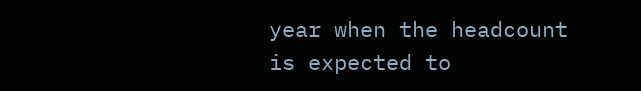year when the headcount is expected to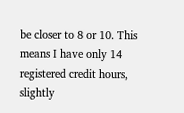be closer to 8 or 10. This means I have only 14 registered credit hours, slightly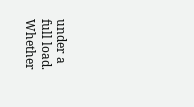under a full load. Whether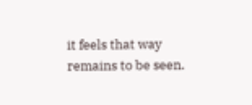it feels that way remains to be seen.